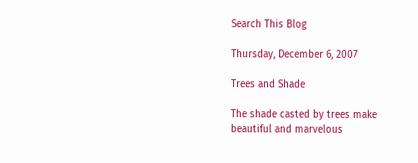Search This Blog

Thursday, December 6, 2007

Trees and Shade

The shade casted by trees make beautiful and marvelous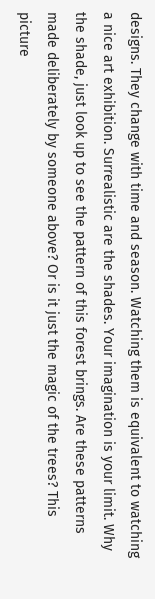designs. They change with time and season. Watching them is equivalent to watching a nice art exhibition. Surrealistic are the shades. Your imagination is your limit. Why the shade, just look up to see the pattern of this forest brings. Are these patterns made deliberately by someone above? Or is it just the magic of the trees? This picture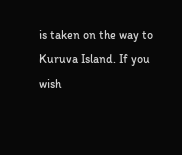is taken on the way to Kuruva Island. If you wish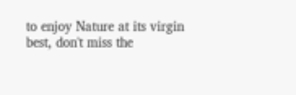to enjoy Nature at its virgin best, don't miss the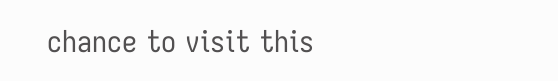chance to visit this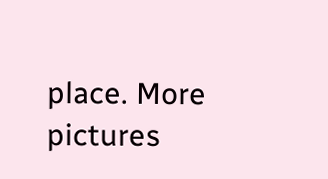place. More pictures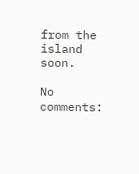from the island soon.

No comments: